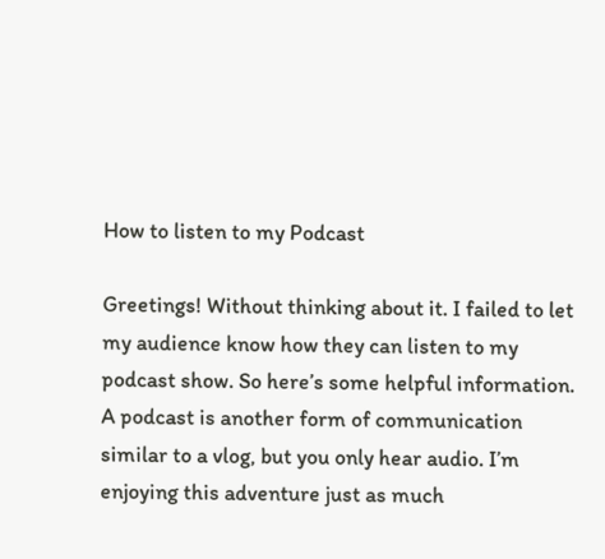How to listen to my Podcast

Greetings! Without thinking about it. I failed to let my audience know how they can listen to my podcast show. So here’s some helpful information. A podcast is another form of communication similar to a vlog, but you only hear audio. I’m enjoying this adventure just as much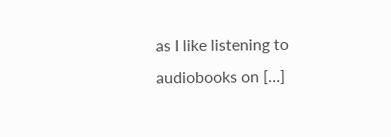as I like listening to audiobooks on […]